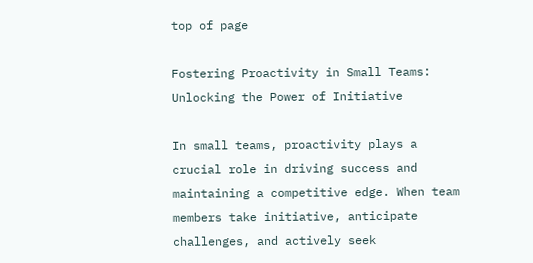top of page

Fostering Proactivity in Small Teams: Unlocking the Power of Initiative

In small teams, proactivity plays a crucial role in driving success and maintaining a competitive edge. When team members take initiative, anticipate challenges, and actively seek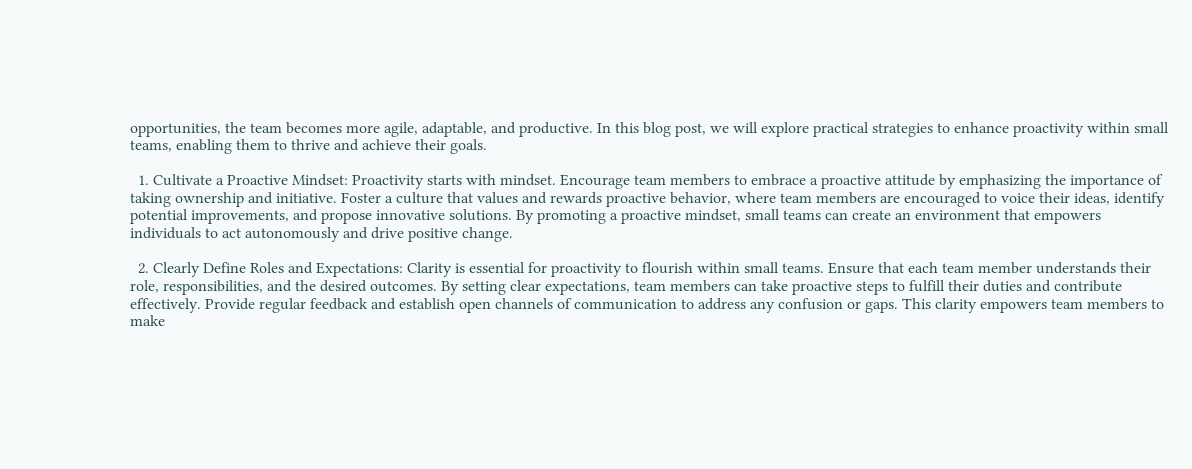opportunities, the team becomes more agile, adaptable, and productive. In this blog post, we will explore practical strategies to enhance proactivity within small teams, enabling them to thrive and achieve their goals.

  1. Cultivate a Proactive Mindset: Proactivity starts with mindset. Encourage team members to embrace a proactive attitude by emphasizing the importance of taking ownership and initiative. Foster a culture that values and rewards proactive behavior, where team members are encouraged to voice their ideas, identify potential improvements, and propose innovative solutions. By promoting a proactive mindset, small teams can create an environment that empowers individuals to act autonomously and drive positive change.

  2. Clearly Define Roles and Expectations: Clarity is essential for proactivity to flourish within small teams. Ensure that each team member understands their role, responsibilities, and the desired outcomes. By setting clear expectations, team members can take proactive steps to fulfill their duties and contribute effectively. Provide regular feedback and establish open channels of communication to address any confusion or gaps. This clarity empowers team members to make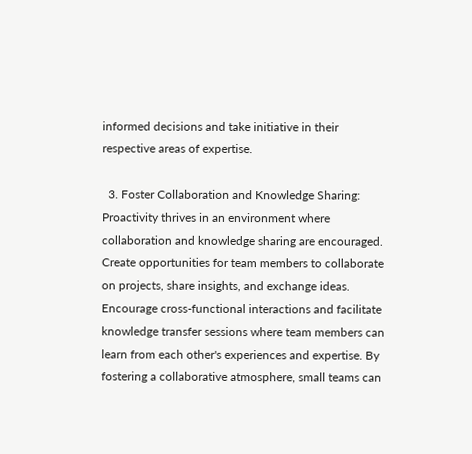informed decisions and take initiative in their respective areas of expertise.

  3. Foster Collaboration and Knowledge Sharing: Proactivity thrives in an environment where collaboration and knowledge sharing are encouraged. Create opportunities for team members to collaborate on projects, share insights, and exchange ideas. Encourage cross-functional interactions and facilitate knowledge transfer sessions where team members can learn from each other's experiences and expertise. By fostering a collaborative atmosphere, small teams can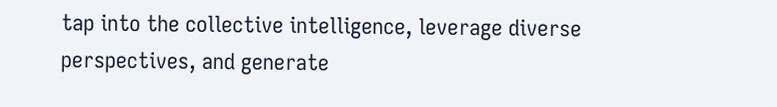tap into the collective intelligence, leverage diverse perspectives, and generate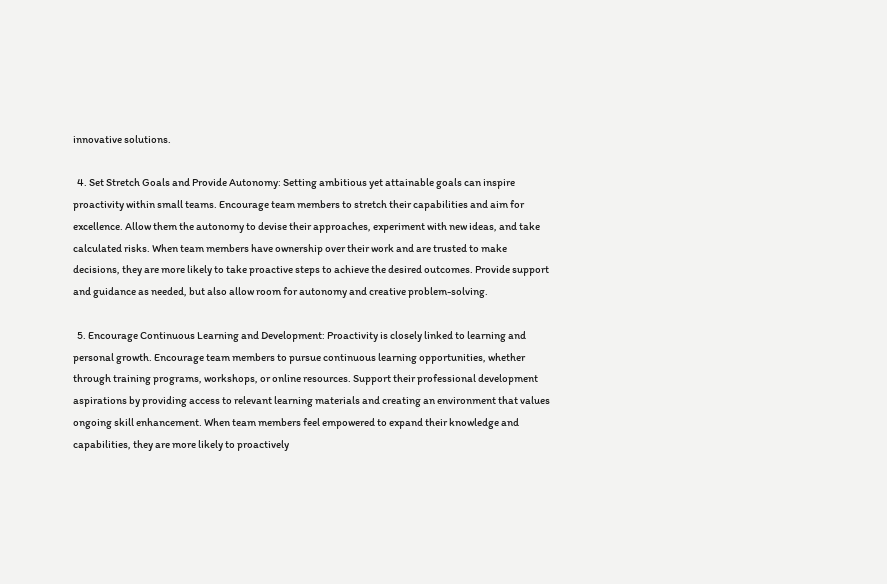innovative solutions.

  4. Set Stretch Goals and Provide Autonomy: Setting ambitious yet attainable goals can inspire proactivity within small teams. Encourage team members to stretch their capabilities and aim for excellence. Allow them the autonomy to devise their approaches, experiment with new ideas, and take calculated risks. When team members have ownership over their work and are trusted to make decisions, they are more likely to take proactive steps to achieve the desired outcomes. Provide support and guidance as needed, but also allow room for autonomy and creative problem-solving.

  5. Encourage Continuous Learning and Development: Proactivity is closely linked to learning and personal growth. Encourage team members to pursue continuous learning opportunities, whether through training programs, workshops, or online resources. Support their professional development aspirations by providing access to relevant learning materials and creating an environment that values ongoing skill enhancement. When team members feel empowered to expand their knowledge and capabilities, they are more likely to proactively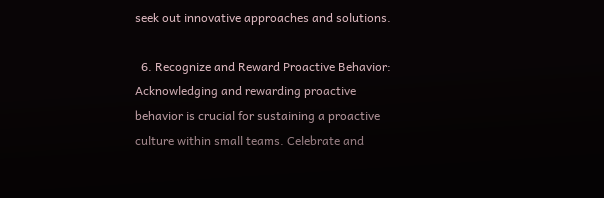seek out innovative approaches and solutions.

  6. Recognize and Reward Proactive Behavior: Acknowledging and rewarding proactive behavior is crucial for sustaining a proactive culture within small teams. Celebrate and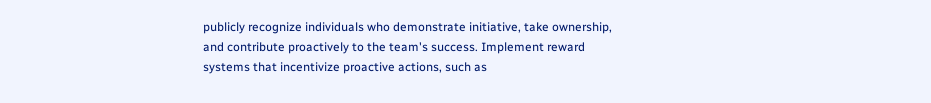publicly recognize individuals who demonstrate initiative, take ownership, and contribute proactively to the team's success. Implement reward systems that incentivize proactive actions, such as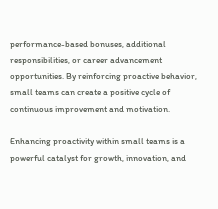performance-based bonuses, additional responsibilities, or career advancement opportunities. By reinforcing proactive behavior, small teams can create a positive cycle of continuous improvement and motivation.

Enhancing proactivity within small teams is a powerful catalyst for growth, innovation, and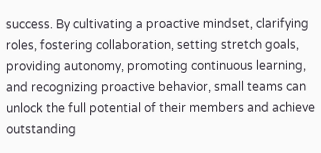success. By cultivating a proactive mindset, clarifying roles, fostering collaboration, setting stretch goals, providing autonomy, promoting continuous learning, and recognizing proactive behavior, small teams can unlock the full potential of their members and achieve outstanding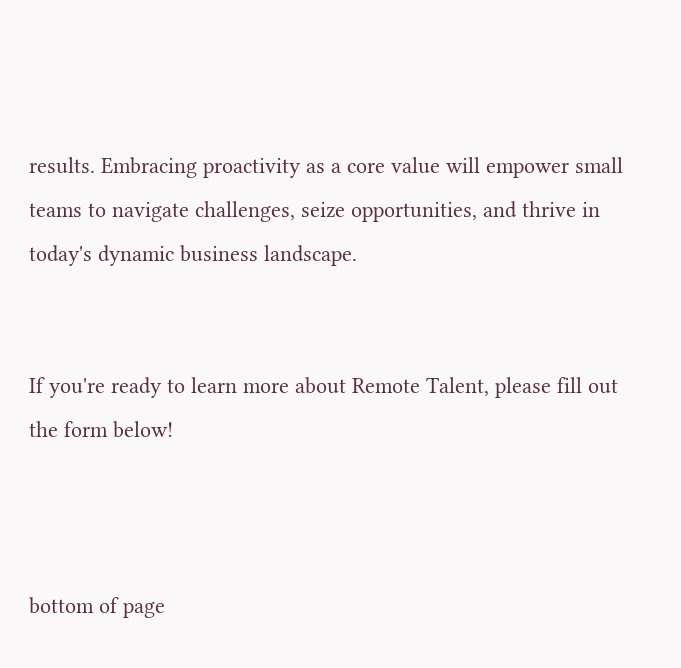results. Embracing proactivity as a core value will empower small teams to navigate challenges, seize opportunities, and thrive in today's dynamic business landscape.


If you're ready to learn more about Remote Talent, please fill out the form below!



bottom of page